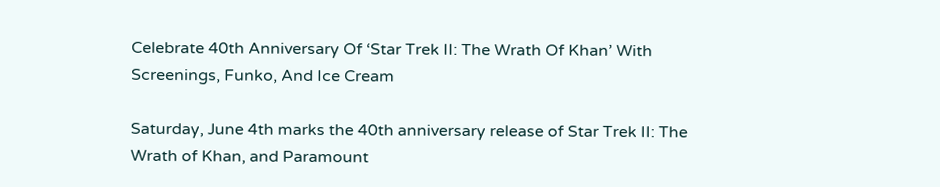Celebrate 40th Anniversary Of ‘Star Trek II: The Wrath Of Khan’ With Screenings, Funko, And Ice Cream

Saturday, June 4th marks the 40th anniversary release of Star Trek II: The Wrath of Khan, and Paramount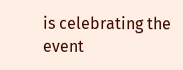is celebrating the event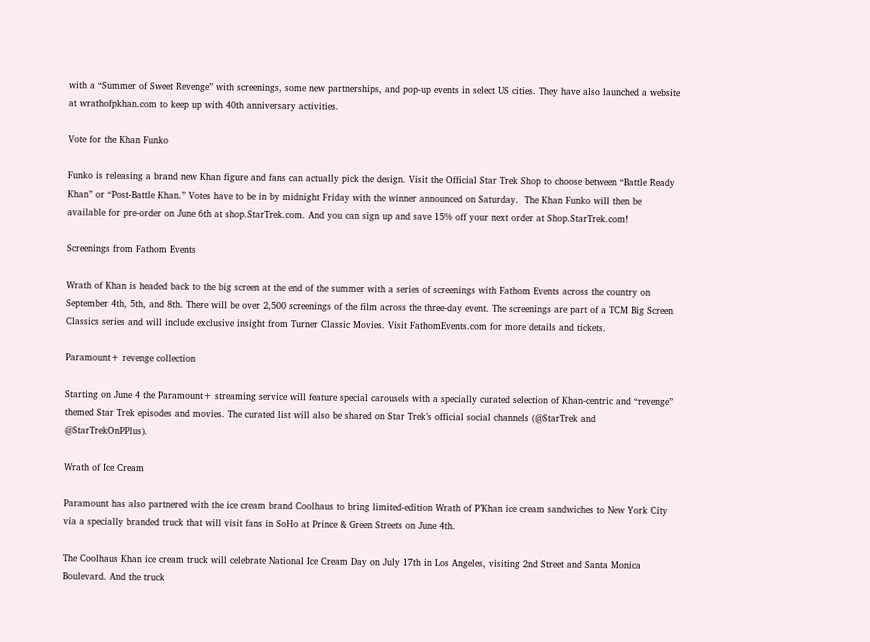with a “Summer of Sweet Revenge” with screenings, some new partnerships, and pop-up events in select US cities. They have also launched a website at wrathofpkhan.com to keep up with 40th anniversary activities.

Vote for the Khan Funko

Funko is releasing a brand new Khan figure and fans can actually pick the design. Visit the Official Star Trek Shop to choose between “Battle Ready Khan” or “Post-Battle Khan.” Votes have to be in by midnight Friday with the winner announced on Saturday.  The Khan Funko will then be available for pre-order on June 6th at shop.StarTrek.com. And you can sign up and save 15% off your next order at Shop.StarTrek.com!

Screenings from Fathom Events

Wrath of Khan is headed back to the big screen at the end of the summer with a series of screenings with Fathom Events across the country on September 4th, 5th, and 8th. There will be over 2,500 screenings of the film across the three-day event. The screenings are part of a TCM Big Screen Classics series and will include exclusive insight from Turner Classic Movies. Visit FathomEvents.com for more details and tickets.

Paramount+ revenge collection

Starting on June 4 the Paramount+ streaming service will feature special carousels with a specially curated selection of Khan-centric and “revenge” themed Star Trek episodes and movies. The curated list will also be shared on Star Trek’s official social channels (@StarTrek and @StarTrekOnPPlus).

Wrath of Ice Cream

Paramount has also partnered with the ice cream brand Coolhaus to bring limited-edition Wrath of P’Khan ice cream sandwiches to New York City via a specially branded truck that will visit fans in SoHo at Prince & Green Streets on June 4th.

The Coolhaus Khan ice cream truck will celebrate National Ice Cream Day on July 17th in Los Angeles, visiting 2nd Street and Santa Monica Boulevard. And the truck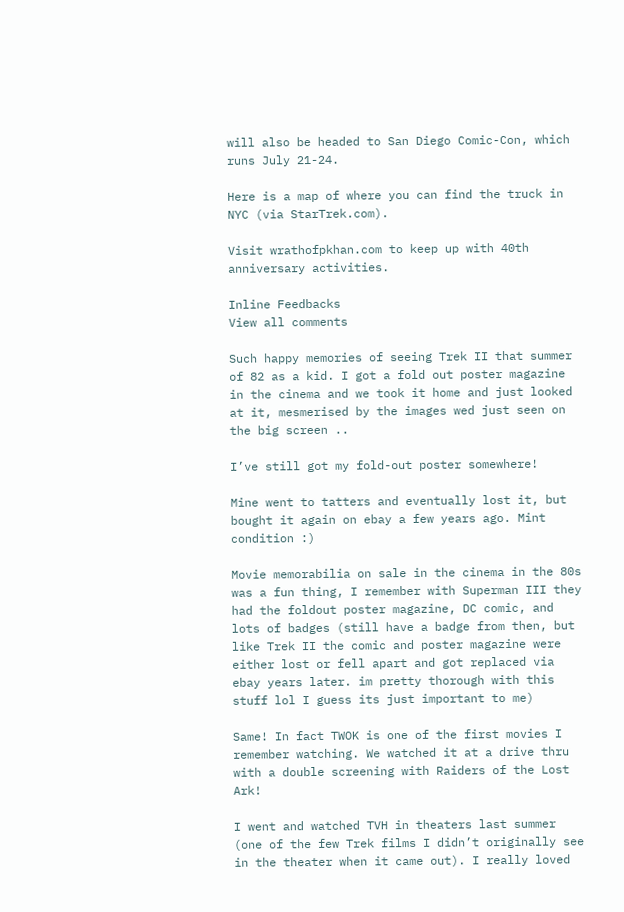will also be headed to San Diego Comic-Con, which runs July 21-24.

Here is a map of where you can find the truck in NYC (via StarTrek.com).

Visit wrathofpkhan.com to keep up with 40th anniversary activities.

Inline Feedbacks
View all comments

Such happy memories of seeing Trek II that summer of 82 as a kid. I got a fold out poster magazine in the cinema and we took it home and just looked at it, mesmerised by the images wed just seen on the big screen ..

I’ve still got my fold-out poster somewhere!

Mine went to tatters and eventually lost it, but bought it again on ebay a few years ago. Mint condition :)

Movie memorabilia on sale in the cinema in the 80s was a fun thing, I remember with Superman III they had the foldout poster magazine, DC comic, and lots of badges (still have a badge from then, but like Trek II the comic and poster magazine were either lost or fell apart and got replaced via ebay years later. im pretty thorough with this stuff lol I guess its just important to me)

Same! In fact TWOK is one of the first movies I remember watching. We watched it at a drive thru with a double screening with Raiders of the Lost Ark!

I went and watched TVH in theaters last summer (one of the few Trek films I didn’t originally see in the theater when it came out). I really loved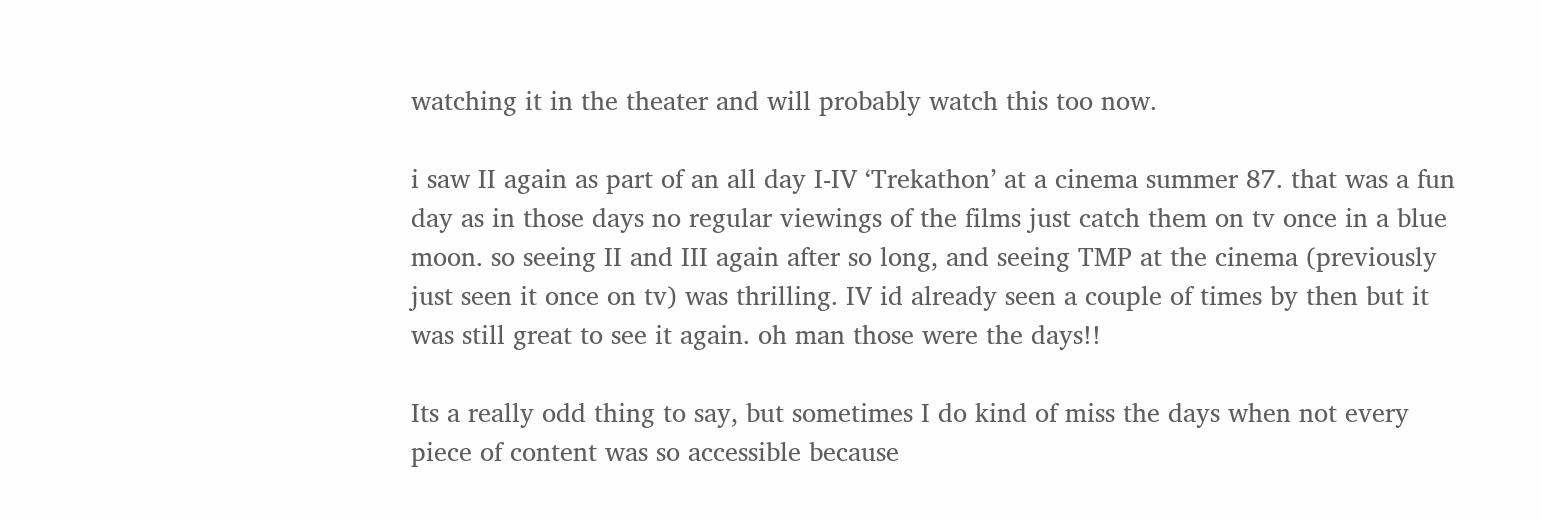watching it in the theater and will probably watch this too now.

i saw II again as part of an all day I-IV ‘Trekathon’ at a cinema summer 87. that was a fun day as in those days no regular viewings of the films just catch them on tv once in a blue moon. so seeing II and III again after so long, and seeing TMP at the cinema (previously just seen it once on tv) was thrilling. IV id already seen a couple of times by then but it was still great to see it again. oh man those were the days!!

Its a really odd thing to say, but sometimes I do kind of miss the days when not every piece of content was so accessible because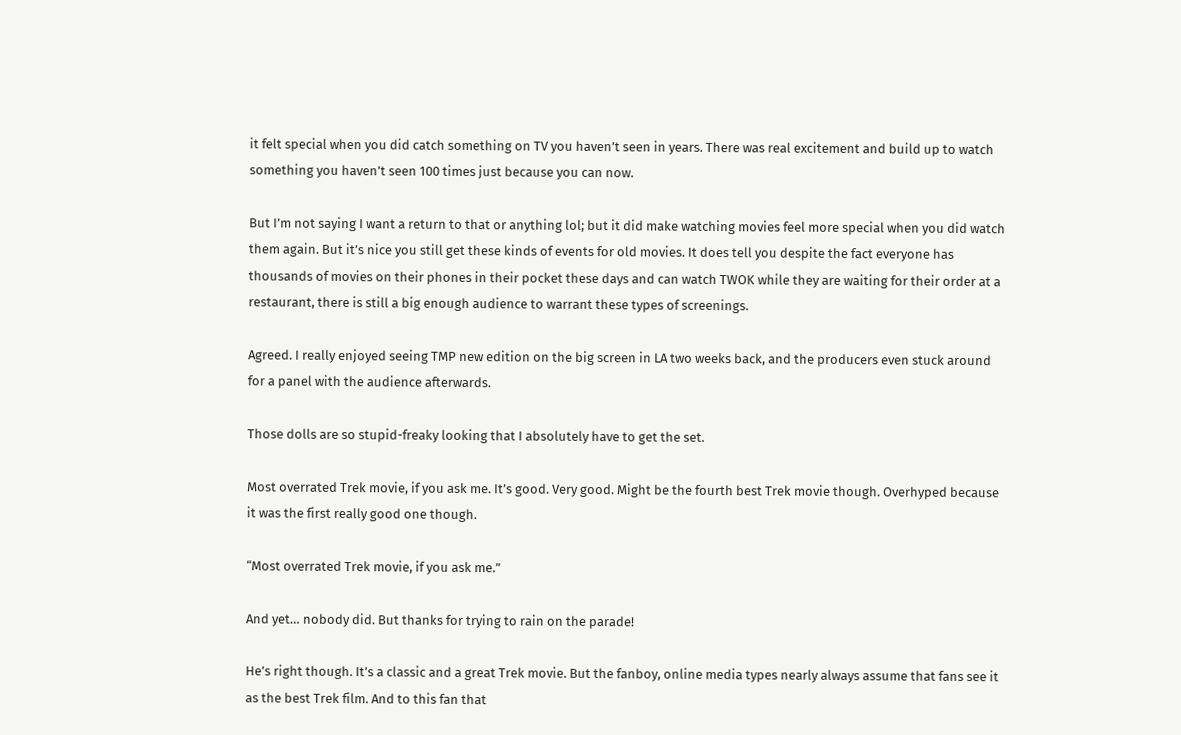it felt special when you did catch something on TV you haven’t seen in years. There was real excitement and build up to watch something you haven’t seen 100 times just because you can now.

But I’m not saying I want a return to that or anything lol; but it did make watching movies feel more special when you did watch them again. But it’s nice you still get these kinds of events for old movies. It does tell you despite the fact everyone has thousands of movies on their phones in their pocket these days and can watch TWOK while they are waiting for their order at a restaurant, there is still a big enough audience to warrant these types of screenings.

Agreed. I really enjoyed seeing TMP new edition on the big screen in LA two weeks back, and the producers even stuck around for a panel with the audience afterwards.

Those dolls are so stupid-freaky looking that I absolutely have to get the set.

Most overrated Trek movie, if you ask me. It’s good. Very good. Might be the fourth best Trek movie though. Overhyped because it was the first really good one though.

“Most overrated Trek movie, if you ask me.”

And yet… nobody did. But thanks for trying to rain on the parade!

He’s right though. It’s a classic and a great Trek movie. But the fanboy, online media types nearly always assume that fans see it as the best Trek film. And to this fan that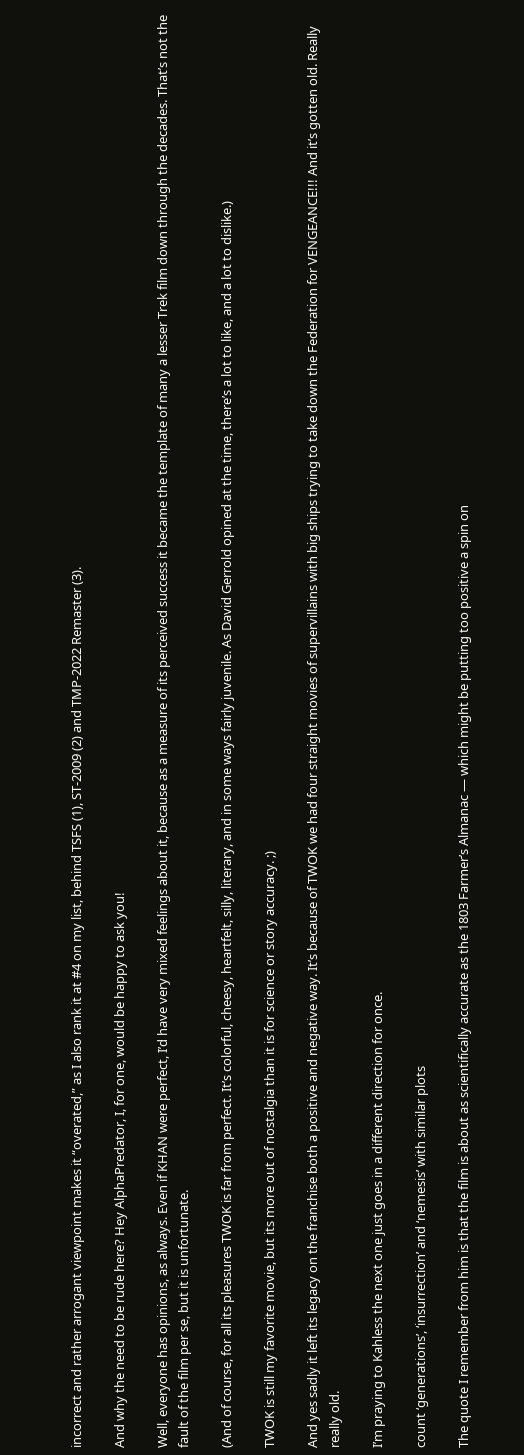incorrect and rather arrogant viewpoint makes it “overated,” as I also rank it at #4 on my list, behind TSFS (1), ST-2009 (2) and TMP-2022 Remaster (3).

And why the need to be rude here? Hey AlphaPredator, I, for one, would be happy to ask you!

Well, everyone has opinions, as always. Even if KHAN were perfect, I’d have very mixed feelings about it, because as a measure of its perceived success it became the template of many a lesser Trek film down through the decades. That’s not the fault of the film per se, but it is unfortunate.

(And of course, for all its pleasures TWOK is far from perfect. It’s colorful, cheesy, heartfelt, silly, literary, and in some ways fairly juvenile. As David Gerrold opined at the time, there’s a lot to like, and a lot to dislike.)

TWOK is still my favorite movie, but its more out of nostalgia than it is for science or story accuracy. ;)

And yes sadly it left its legacy on the franchise both a positive and negative way. It’s because of TWOK we had four straight movies of supervillains with big ships trying to take down the Federation for VENGEANCE!!! And it’s gotten old. Really really old.

I’m praying to Kahless the next one just goes in a different direction for once.

count ‘generations’, ‘insurrection’ and ‘nemesis’ with similar plots

The quote I remember from him is that the film is about as scientifically accurate as the 1803 Farmer’s Almanac — which might be putting too positive a spin on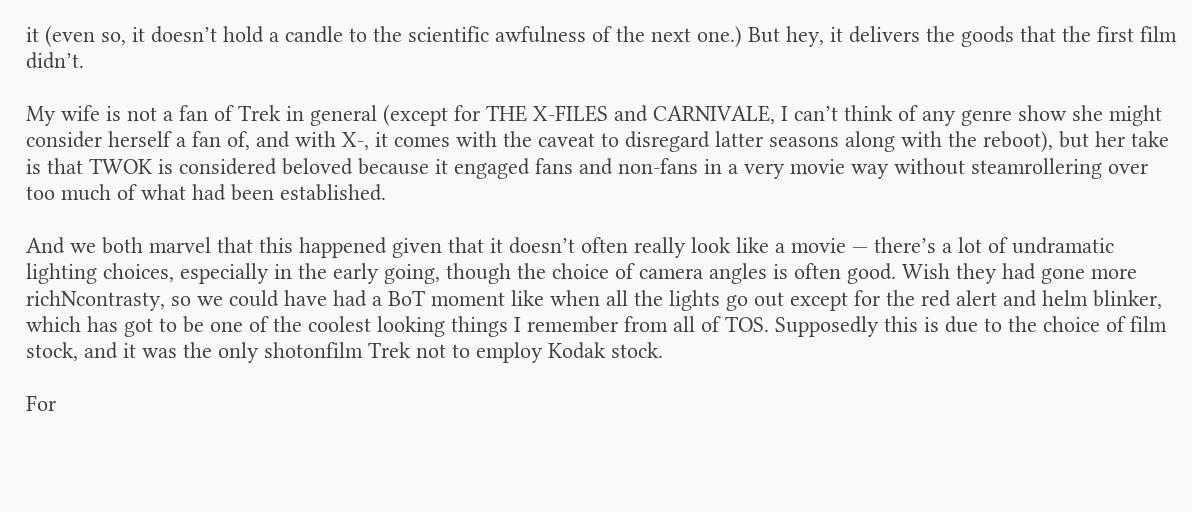it (even so, it doesn’t hold a candle to the scientific awfulness of the next one.) But hey, it delivers the goods that the first film didn’t.

My wife is not a fan of Trek in general (except for THE X-FILES and CARNIVALE, I can’t think of any genre show she might consider herself a fan of, and with X-, it comes with the caveat to disregard latter seasons along with the reboot), but her take is that TWOK is considered beloved because it engaged fans and non-fans in a very movie way without steamrollering over too much of what had been established.

And we both marvel that this happened given that it doesn’t often really look like a movie — there’s a lot of undramatic lighting choices, especially in the early going, though the choice of camera angles is often good. Wish they had gone more richNcontrasty, so we could have had a BoT moment like when all the lights go out except for the red alert and helm blinker, which has got to be one of the coolest looking things I remember from all of TOS. Supposedly this is due to the choice of film stock, and it was the only shotonfilm Trek not to employ Kodak stock.

For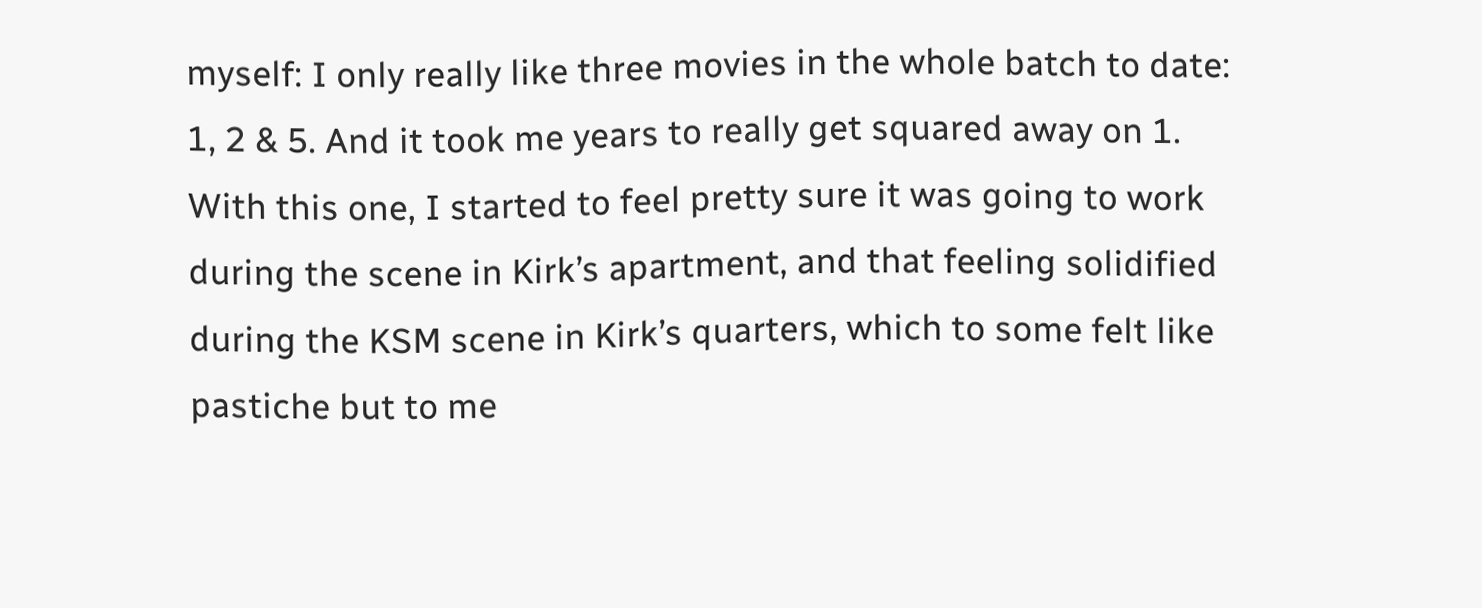myself: I only really like three movies in the whole batch to date: 1, 2 & 5. And it took me years to really get squared away on 1. With this one, I started to feel pretty sure it was going to work during the scene in Kirk’s apartment, and that feeling solidified during the KSM scene in Kirk’s quarters, which to some felt like pastiche but to me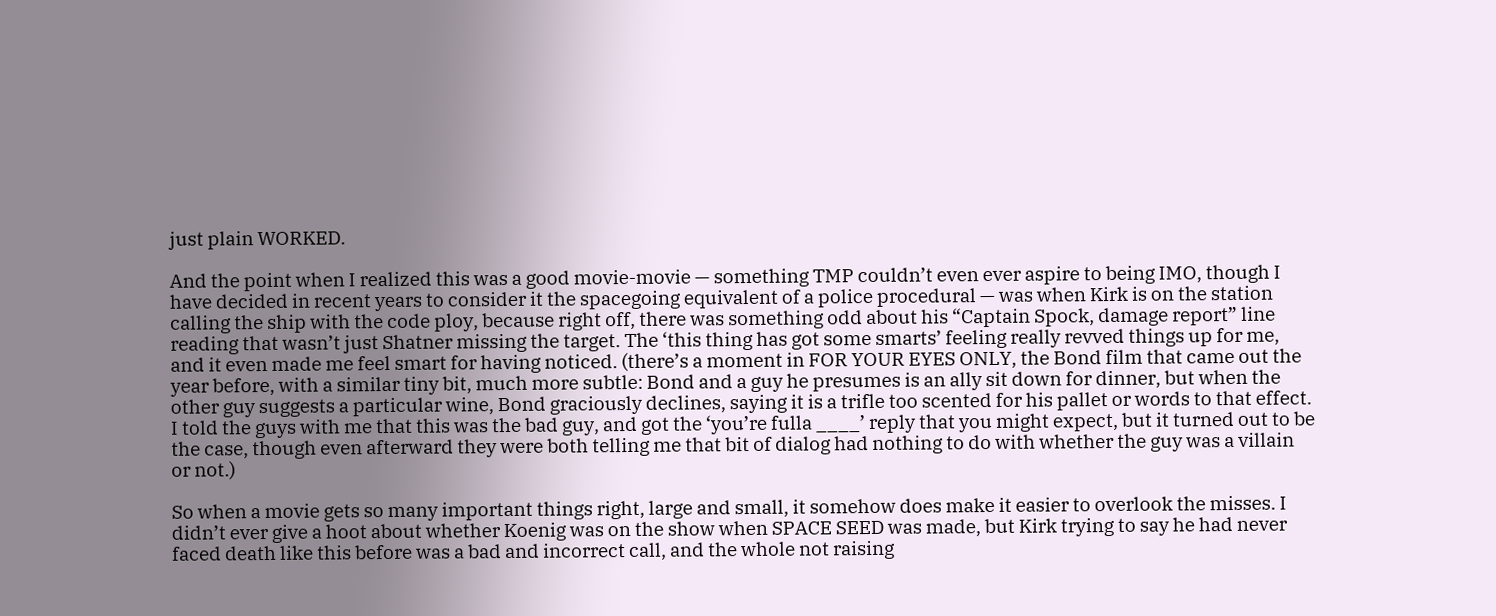just plain WORKED.

And the point when I realized this was a good movie-movie — something TMP couldn’t even ever aspire to being IMO, though I have decided in recent years to consider it the spacegoing equivalent of a police procedural — was when Kirk is on the station calling the ship with the code ploy, because right off, there was something odd about his “Captain Spock, damage report” line reading that wasn’t just Shatner missing the target. The ‘this thing has got some smarts’ feeling really revved things up for me, and it even made me feel smart for having noticed. (there’s a moment in FOR YOUR EYES ONLY, the Bond film that came out the year before, with a similar tiny bit, much more subtle: Bond and a guy he presumes is an ally sit down for dinner, but when the other guy suggests a particular wine, Bond graciously declines, saying it is a trifle too scented for his pallet or words to that effect. I told the guys with me that this was the bad guy, and got the ‘you’re fulla ____’ reply that you might expect, but it turned out to be the case, though even afterward they were both telling me that bit of dialog had nothing to do with whether the guy was a villain or not.)

So when a movie gets so many important things right, large and small, it somehow does make it easier to overlook the misses. I didn’t ever give a hoot about whether Koenig was on the show when SPACE SEED was made, but Kirk trying to say he had never faced death like this before was a bad and incorrect call, and the whole not raising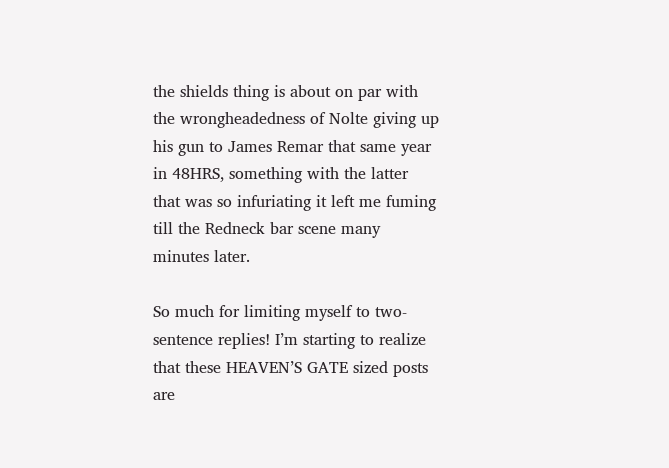the shields thing is about on par with the wrongheadedness of Nolte giving up his gun to James Remar that same year in 48HRS, something with the latter that was so infuriating it left me fuming till the Redneck bar scene many minutes later.

So much for limiting myself to two-sentence replies! I’m starting to realize that these HEAVEN’S GATE sized posts are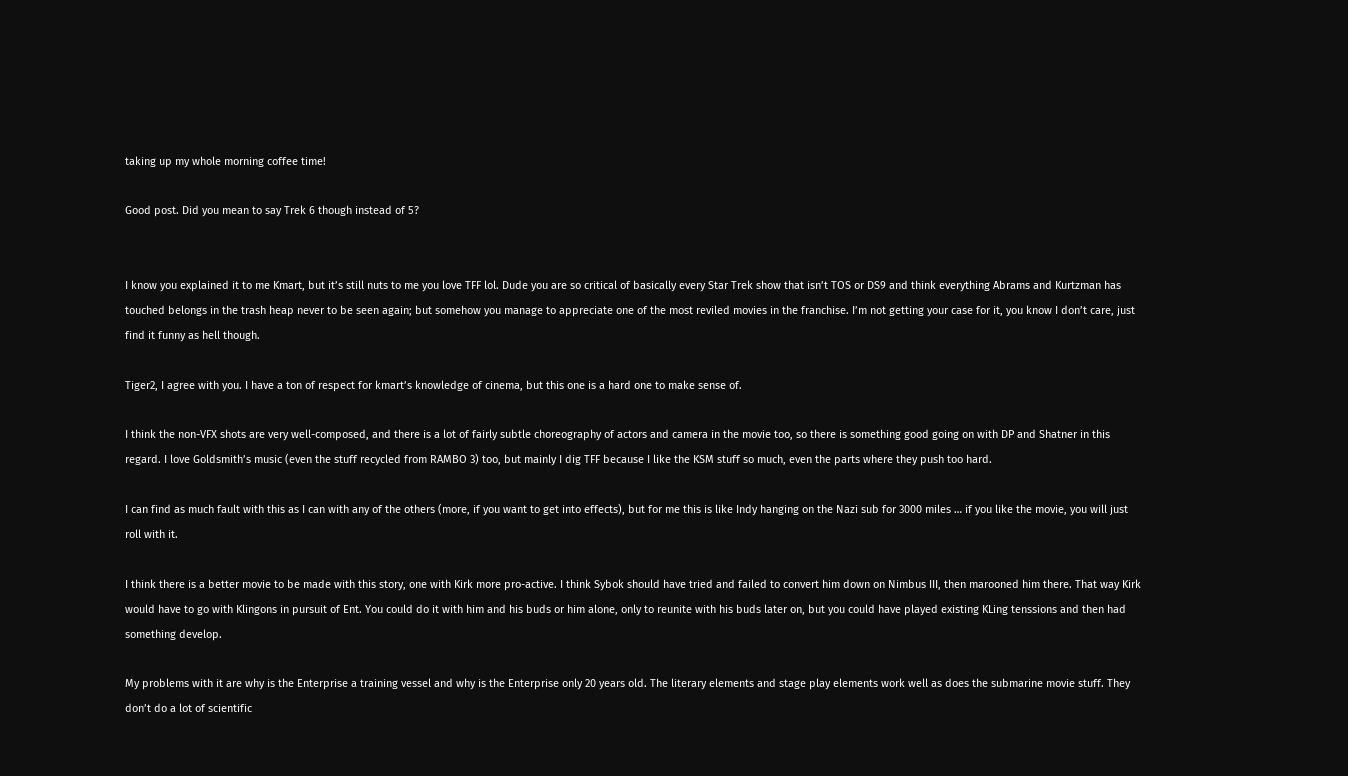taking up my whole morning coffee time!

Good post. Did you mean to say Trek 6 though instead of 5?


I know you explained it to me Kmart, but it’s still nuts to me you love TFF lol. Dude you are so critical of basically every Star Trek show that isn’t TOS or DS9 and think everything Abrams and Kurtzman has touched belongs in the trash heap never to be seen again; but somehow you manage to appreciate one of the most reviled movies in the franchise. I’m not getting your case for it, you know I don’t care, just find it funny as hell though.

Tiger2, I agree with you. I have a ton of respect for kmart’s knowledge of cinema, but this one is a hard one to make sense of.

I think the non-VFX shots are very well-composed, and there is a lot of fairly subtle choreography of actors and camera in the movie too, so there is something good going on with DP and Shatner in this regard. I love Goldsmith’s music (even the stuff recycled from RAMBO 3) too, but mainly I dig TFF because I like the KSM stuff so much, even the parts where they push too hard.

I can find as much fault with this as I can with any of the others (more, if you want to get into effects), but for me this is like Indy hanging on the Nazi sub for 3000 miles … if you like the movie, you will just roll with it.

I think there is a better movie to be made with this story, one with Kirk more pro-active. I think Sybok should have tried and failed to convert him down on Nimbus III, then marooned him there. That way Kirk would have to go with Klingons in pursuit of Ent. You could do it with him and his buds or him alone, only to reunite with his buds later on, but you could have played existing KLing tenssions and then had something develop.

My problems with it are why is the Enterprise a training vessel and why is the Enterprise only 20 years old. The literary elements and stage play elements work well as does the submarine movie stuff. They don’t do a lot of scientific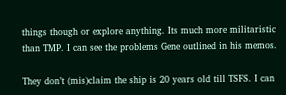things though or explore anything. Its much more militaristic than TMP. I can see the problems Gene outlined in his memos.

They don’t (mis)claim the ship is 20 years old till TSFS. I can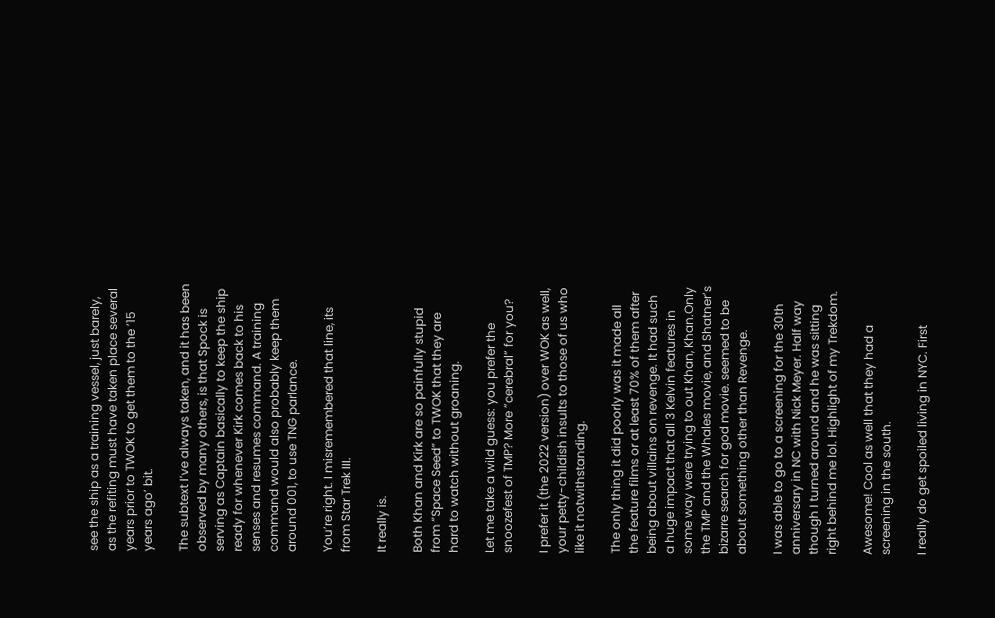see the ship as a training vessel, just barely, as the refiting must have taken place several years prior to TWOK to get them to the ’15 years ago’ bit.

The subtext I’ve always taken, and it has been observed by many others, is that Spock is serving as Captain basically to keep the ship ready for whenever Kirk comes back to his senses and resumes command. A training command would also probably keep them around 001, to use TNG parlance.

You’re right. I misremembered that line, its from Star Trek III.

It really is.

Both Khan and Kirk are so painfully stupid from “Space Seed” to TWOK that they are hard to watch without groaning.

Let me take a wild guess: you prefer the snoozefest of TMP? More ”cerebral” for you?

I prefer it (the 2022 version) over WOK as well, your petty-childish insults to those of us who like it notwithstanding.

The only thing it did poorly was it made all the feature films or at least 70% of them after being about villains on revenge. It had such a huge impact that all 3 Kelvin features in some way were trying to out Khan, Khan.Only the TMP and the Whales movie, and Shatner’s bizarre search for god movie. seemed to be about something other than Revenge.

I was able to go to a screening for the 30th anniversary in NC with Nick Meyer. Half way though I turned around and he was sitting right behind me lol. Highlight of my Trekdom.

Awesome! Cool as well that they had a screening in the south.

I really do get spoiled living in NYC. First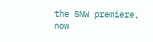the SNW premiere, now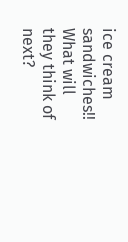ice cream sandwiches!! What will they think of next?